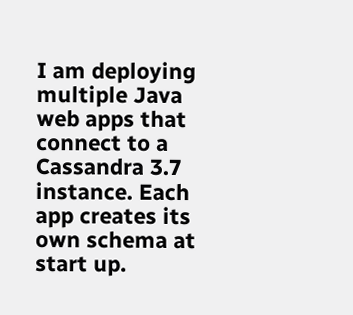I am deploying multiple Java web apps that connect to a Cassandra 3.7
instance. Each app creates its own schema at start up.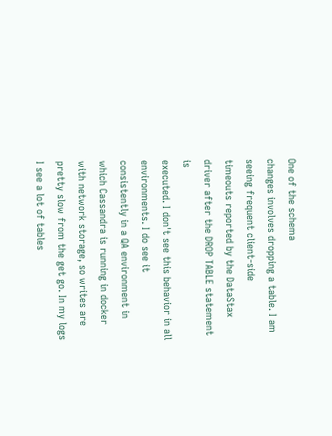One of the schema
changes involves dropping a table. I am seeing frequent client-side
timeouts reported by the DataStax driver after the DROP TABLE statement is
executed. I don't see this behavior in all environments. I do see it
consistently in a QA environment in which Cassandra is running in docker
with network storage, so writes are pretty slow from the get go. In my logs
I see a lot of tables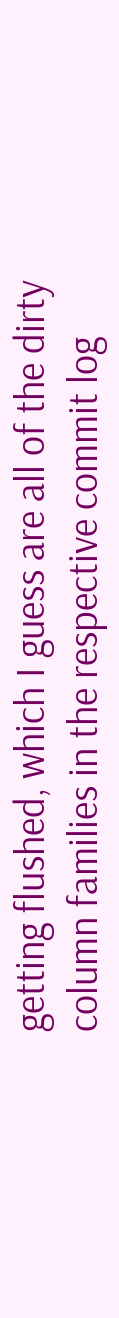getting flushed, which I guess are all of the dirty
column families in the respective commit log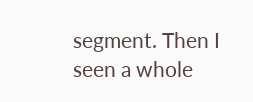segment. Then I seen a whole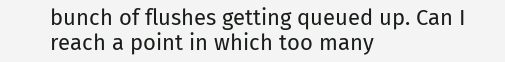bunch of flushes getting queued up. Can I reach a point in which too many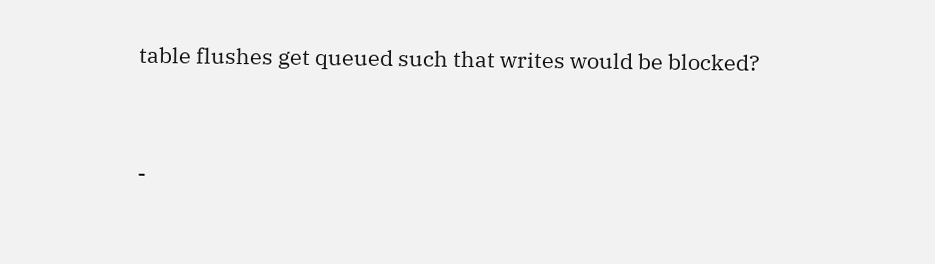table flushes get queued such that writes would be blocked?


-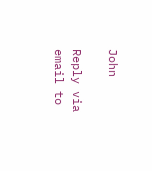John

Reply via email to